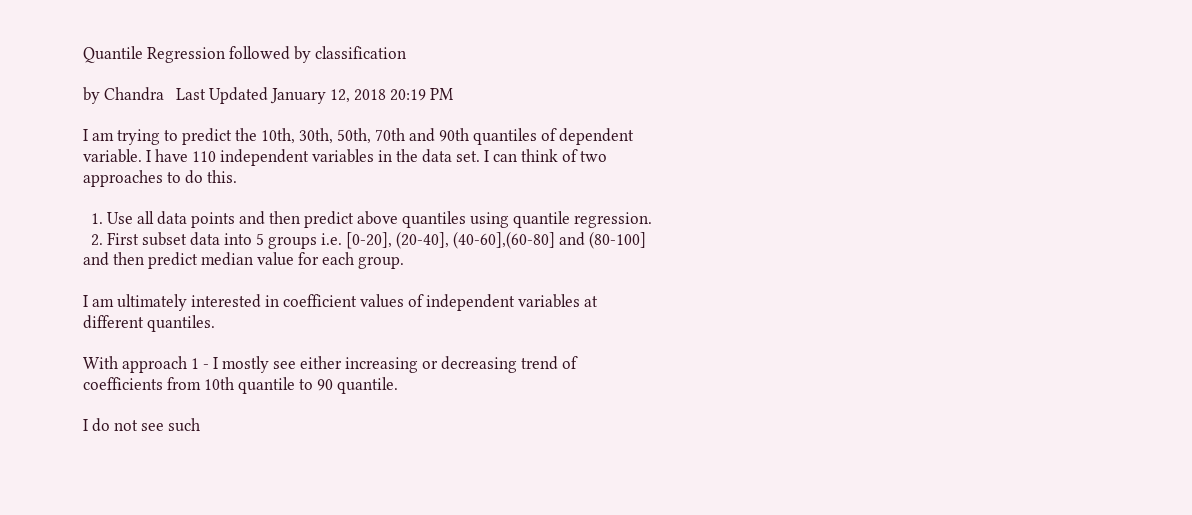Quantile Regression followed by classification

by Chandra   Last Updated January 12, 2018 20:19 PM

I am trying to predict the 10th, 30th, 50th, 70th and 90th quantiles of dependent variable. I have 110 independent variables in the data set. I can think of two approaches to do this.

  1. Use all data points and then predict above quantiles using quantile regression.
  2. First subset data into 5 groups i.e. [0-20], (20-40], (40-60],(60-80] and (80-100] and then predict median value for each group.

I am ultimately interested in coefficient values of independent variables at different quantiles.

With approach 1 - I mostly see either increasing or decreasing trend of coefficients from 10th quantile to 90 quantile.

I do not see such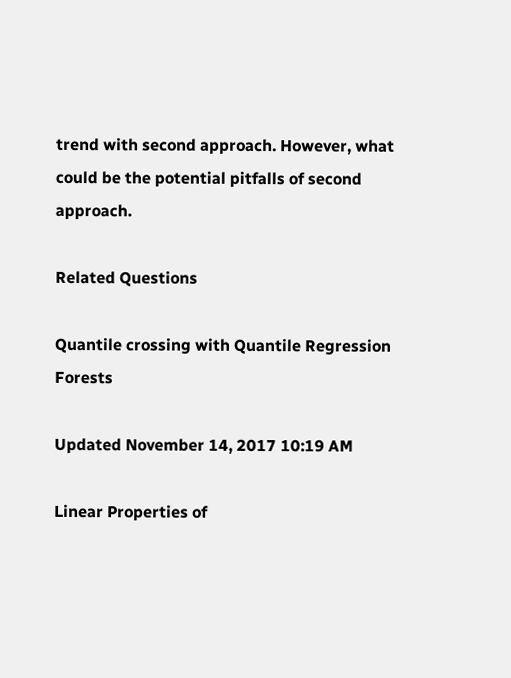trend with second approach. However, what could be the potential pitfalls of second approach.

Related Questions

Quantile crossing with Quantile Regression Forests

Updated November 14, 2017 10:19 AM

Linear Properties of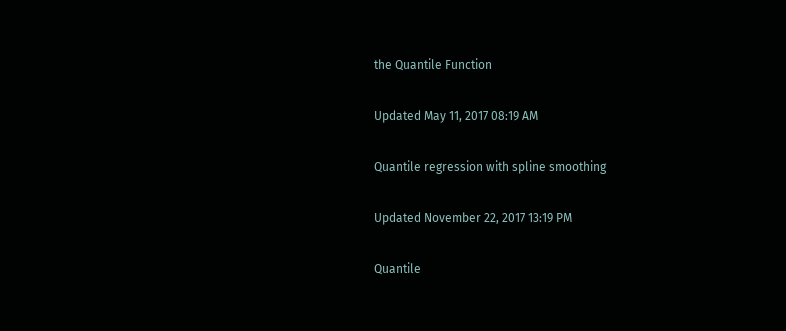the Quantile Function

Updated May 11, 2017 08:19 AM

Quantile regression with spline smoothing

Updated November 22, 2017 13:19 PM

Quantile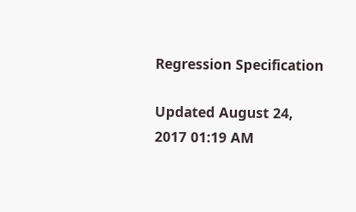Regression Specification

Updated August 24, 2017 01:19 AM